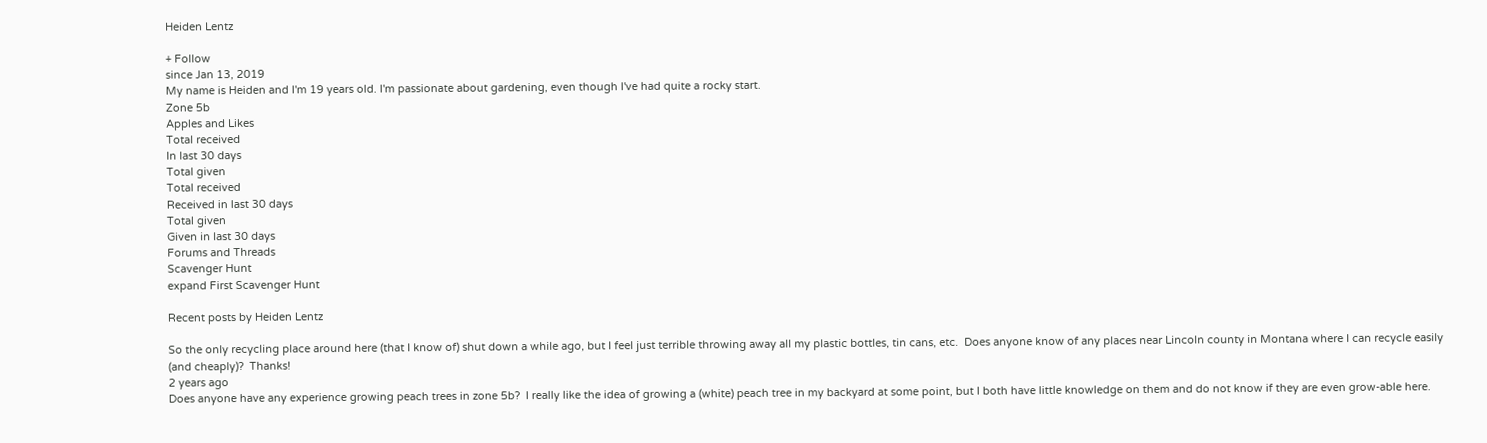Heiden Lentz

+ Follow
since Jan 13, 2019
My name is Heiden and I'm 19 years old. I'm passionate about gardening, even though I've had quite a rocky start.
Zone 5b
Apples and Likes
Total received
In last 30 days
Total given
Total received
Received in last 30 days
Total given
Given in last 30 days
Forums and Threads
Scavenger Hunt
expand First Scavenger Hunt

Recent posts by Heiden Lentz

So the only recycling place around here (that I know of) shut down a while ago, but I feel just terrible throwing away all my plastic bottles, tin cans, etc.  Does anyone know of any places near Lincoln county in Montana where I can recycle easily (and cheaply)?  Thanks!
2 years ago
Does anyone have any experience growing peach trees in zone 5b?  I really like the idea of growing a (white) peach tree in my backyard at some point, but I both have little knowledge on them and do not know if they are even grow-able here.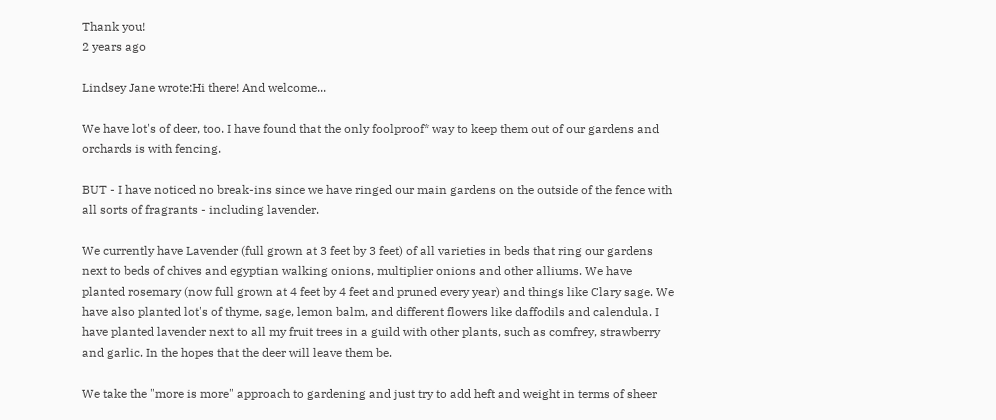Thank you!
2 years ago

Lindsey Jane wrote:Hi there! And welcome...

We have lot's of deer, too. I have found that the only foolproof* way to keep them out of our gardens and orchards is with fencing.

BUT - I have noticed no break-ins since we have ringed our main gardens on the outside of the fence with all sorts of fragrants - including lavender.

We currently have Lavender (full grown at 3 feet by 3 feet) of all varieties in beds that ring our gardens next to beds of chives and egyptian walking onions, multiplier onions and other alliums. We have planted rosemary (now full grown at 4 feet by 4 feet and pruned every year) and things like Clary sage. We have also planted lot's of thyme, sage, lemon balm, and different flowers like daffodils and calendula. I have planted lavender next to all my fruit trees in a guild with other plants, such as comfrey, strawberry and garlic. In the hopes that the deer will leave them be.

We take the "more is more" approach to gardening and just try to add heft and weight in terms of sheer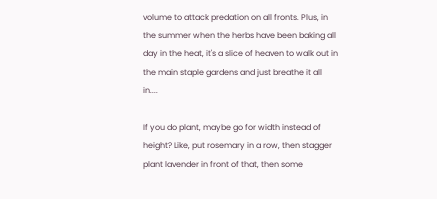volume to attack predation on all fronts. Plus, in the summer when the herbs have been baking all day in the heat, it's a slice of heaven to walk out in the main staple gardens and just breathe it all in....

If you do plant, maybe go for width instead of height? Like, put rosemary in a row, then stagger plant lavender in front of that, then some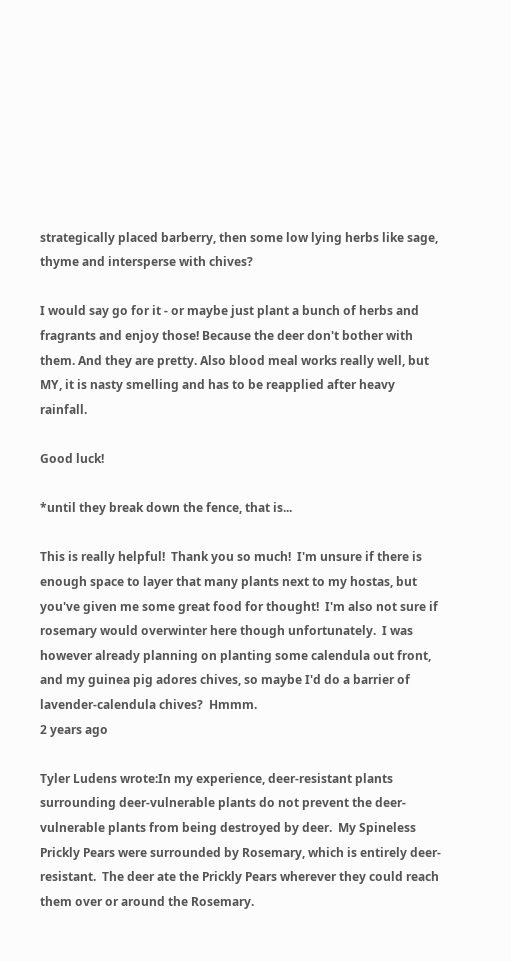strategically placed barberry, then some low lying herbs like sage, thyme and intersperse with chives?

I would say go for it - or maybe just plant a bunch of herbs and fragrants and enjoy those! Because the deer don't bother with them. And they are pretty. Also blood meal works really well, but MY, it is nasty smelling and has to be reapplied after heavy rainfall.

Good luck!

*until they break down the fence, that is...

This is really helpful!  Thank you so much!  I'm unsure if there is enough space to layer that many plants next to my hostas, but you've given me some great food for thought!  I'm also not sure if rosemary would overwinter here though unfortunately.  I was however already planning on planting some calendula out front, and my guinea pig adores chives, so maybe I'd do a barrier of lavender-calendula chives?  Hmmm.
2 years ago

Tyler Ludens wrote:In my experience, deer-resistant plants surrounding deer-vulnerable plants do not prevent the deer-vulnerable plants from being destroyed by deer.  My Spineless Prickly Pears were surrounded by Rosemary, which is entirely deer-resistant.  The deer ate the Prickly Pears wherever they could reach them over or around the Rosemary.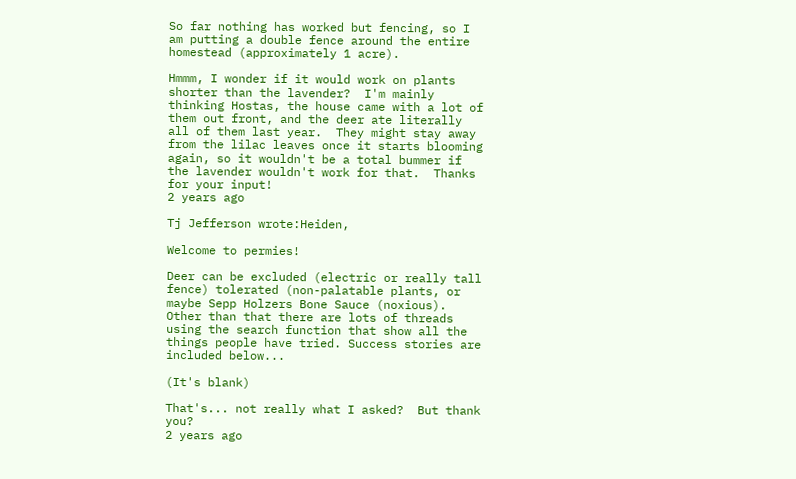So far nothing has worked but fencing, so I am putting a double fence around the entire homestead (approximately 1 acre).

Hmmm, I wonder if it would work on plants shorter than the lavender?  I'm mainly thinking Hostas, the house came with a lot of them out front, and the deer ate literally all of them last year.  They might stay away from the lilac leaves once it starts blooming again, so it wouldn't be a total bummer if the lavender wouldn't work for that.  Thanks for your input!
2 years ago

Tj Jefferson wrote:Heiden,

Welcome to permies!

Deer can be excluded (electric or really tall fence) tolerated (non-palatable plants, or maybe Sepp Holzers Bone Sauce (noxious). Other than that there are lots of threads using the search function that show all the things people have tried. Success stories are included below...

(It's blank)

That's... not really what I asked?  But thank you?
2 years ago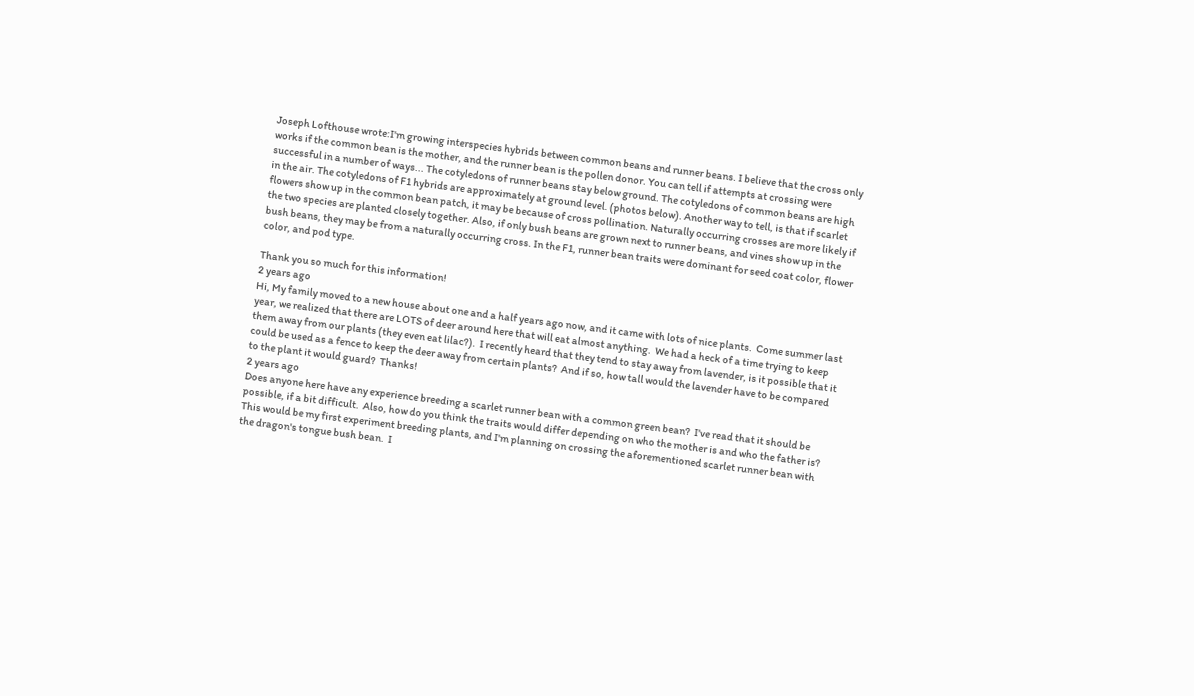Joseph Lofthouse wrote:I'm growing interspecies hybrids between common beans and runner beans. I believe that the cross only works if the common bean is the mother, and the runner bean is the pollen donor. You can tell if attempts at crossing were successful in a number of ways... The cotyledons of runner beans stay below ground. The cotyledons of common beans are high in the air. The cotyledons of F1 hybrids are approximately at ground level. (photos below). Another way to tell, is that if scarlet flowers show up in the common bean patch, it may be because of cross pollination. Naturally occurring crosses are more likely if the two species are planted closely together. Also, if only bush beans are grown next to runner beans, and vines show up in the bush beans, they may be from a naturally occurring cross. In the F1, runner bean traits were dominant for seed coat color, flower color, and pod type.

Thank you so much for this information!
2 years ago
Hi, My family moved to a new house about one and a half years ago now, and it came with lots of nice plants.  Come summer last year, we realized that there are LOTS of deer around here that will eat almost anything.  We had a heck of a time trying to keep them away from our plants (they even eat lilac?).  I recently heard that they tend to stay away from lavender, is it possible that it could be used as a fence to keep the deer away from certain plants?  And if so, how tall would the lavender have to be compared to the plant it would guard?  Thanks!
2 years ago
Does anyone here have any experience breeding a scarlet runner bean with a common green bean?  I've read that it should be possible, if a bit difficult.  Also, how do you think the traits would differ depending on who the mother is and who the father is?  This would be my first experiment breeding plants, and I'm planning on crossing the aforementioned scarlet runner bean with the dragon's tongue bush bean.  I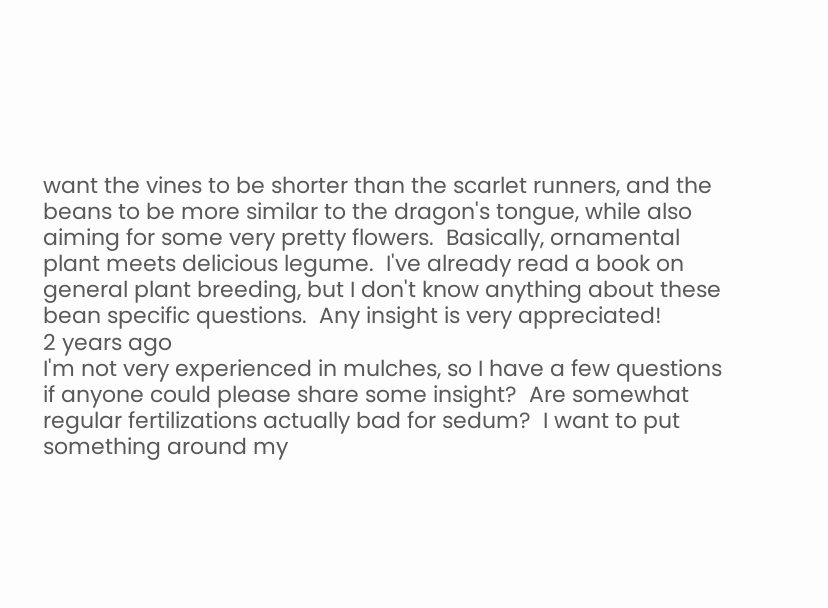want the vines to be shorter than the scarlet runners, and the beans to be more similar to the dragon's tongue, while also aiming for some very pretty flowers.  Basically, ornamental plant meets delicious legume.  I've already read a book on general plant breeding, but I don't know anything about these bean specific questions.  Any insight is very appreciated!
2 years ago
I'm not very experienced in mulches, so I have a few questions if anyone could please share some insight?  Are somewhat regular fertilizations actually bad for sedum?  I want to put something around my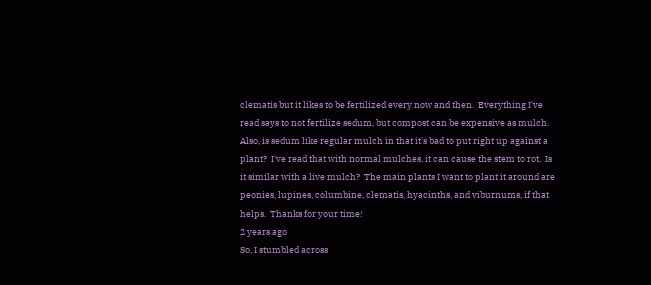clematis but it likes to be fertilized every now and then.  Everything I've read says to not fertilize sedum, but compost can be expensive as mulch.  Also, is sedum like regular mulch in that it's bad to put right up against a plant?  I've read that with normal mulches, it can cause the stem to rot.  Is it similar with a live mulch?  The main plants I want to plant it around are peonies, lupines, columbine, clematis, hyacinths, and viburnums, if that helps.  Thanks for your time!
2 years ago
So, I stumbled across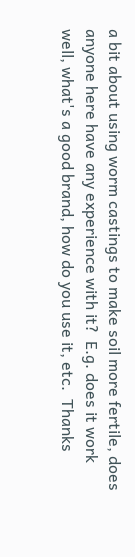a bit about using worm castings to make soil more fertile, does anyone here have any experience with it?  E.g. does it work well, what's a good brand, how do you use it, etc.  Thanks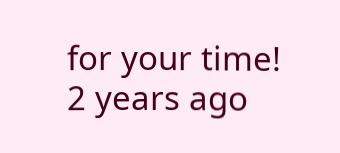for your time!
2 years ago